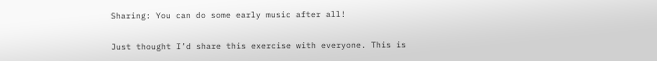Sharing: You can do some early music after all!

Just thought I’d share this exercise with everyone. This is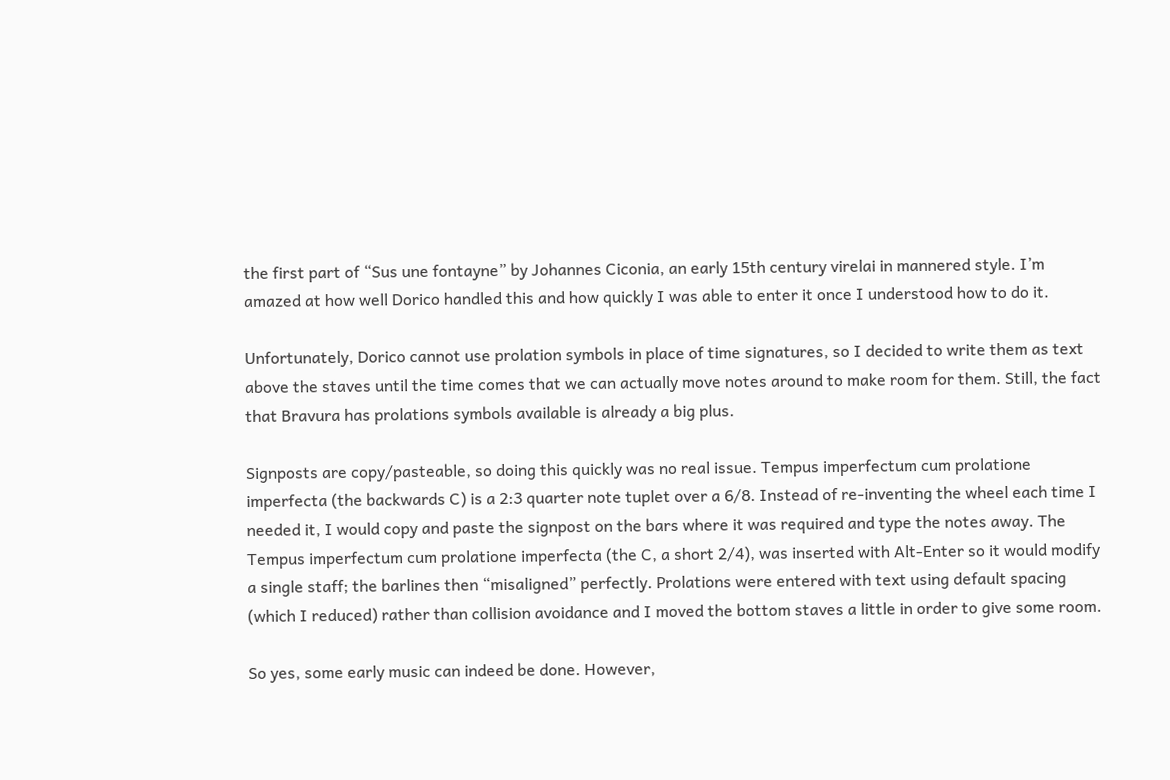the first part of “Sus une fontayne” by Johannes Ciconia, an early 15th century virelai in mannered style. I’m amazed at how well Dorico handled this and how quickly I was able to enter it once I understood how to do it.

Unfortunately, Dorico cannot use prolation symbols in place of time signatures, so I decided to write them as text above the staves until the time comes that we can actually move notes around to make room for them. Still, the fact that Bravura has prolations symbols available is already a big plus.

Signposts are copy/pasteable, so doing this quickly was no real issue. Tempus imperfectum cum prolatione imperfecta (the backwards C) is a 2:3 quarter note tuplet over a 6/8. Instead of re-inventing the wheel each time I needed it, I would copy and paste the signpost on the bars where it was required and type the notes away. The Tempus imperfectum cum prolatione imperfecta (the C, a short 2/4), was inserted with Alt-Enter so it would modify a single staff; the barlines then “misaligned” perfectly. Prolations were entered with text using default spacing (which I reduced) rather than collision avoidance and I moved the bottom staves a little in order to give some room.

So yes, some early music can indeed be done. However,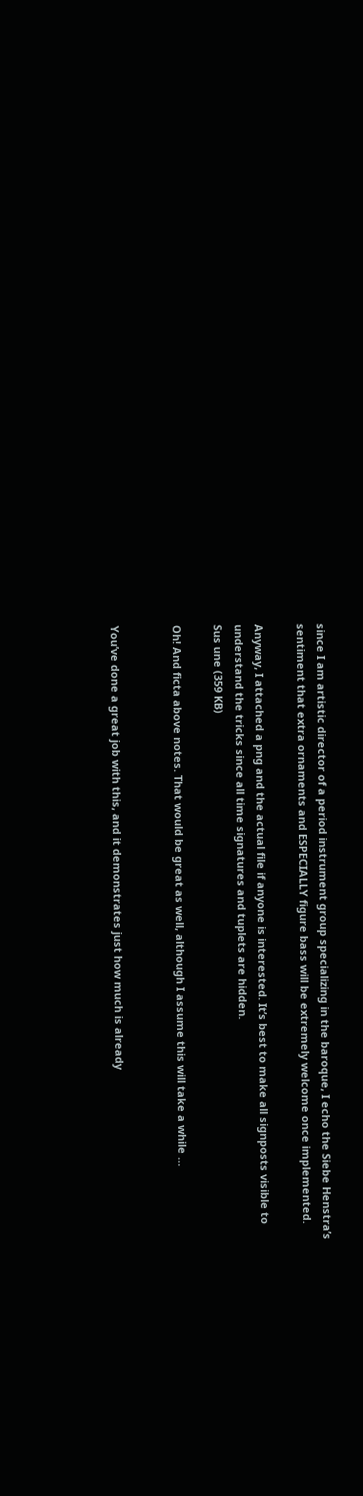since I am artistic director of a period instrument group specializing in the baroque, I echo the Siebe Henstra’s sentiment that extra ornaments and ESPECIALLY figure bass will be extremely welcome once implemented.

Anyway, I attached a png and the actual file if anyone is interested. It’s best to make all signposts visible to understand the tricks since all time signatures and tuplets are hidden.
Sus une (359 KB)

Oh! And ficta above notes. That would be great as well, although I assume this will take a while …


You’ve done a great job with this, and it demonstrates just how much is already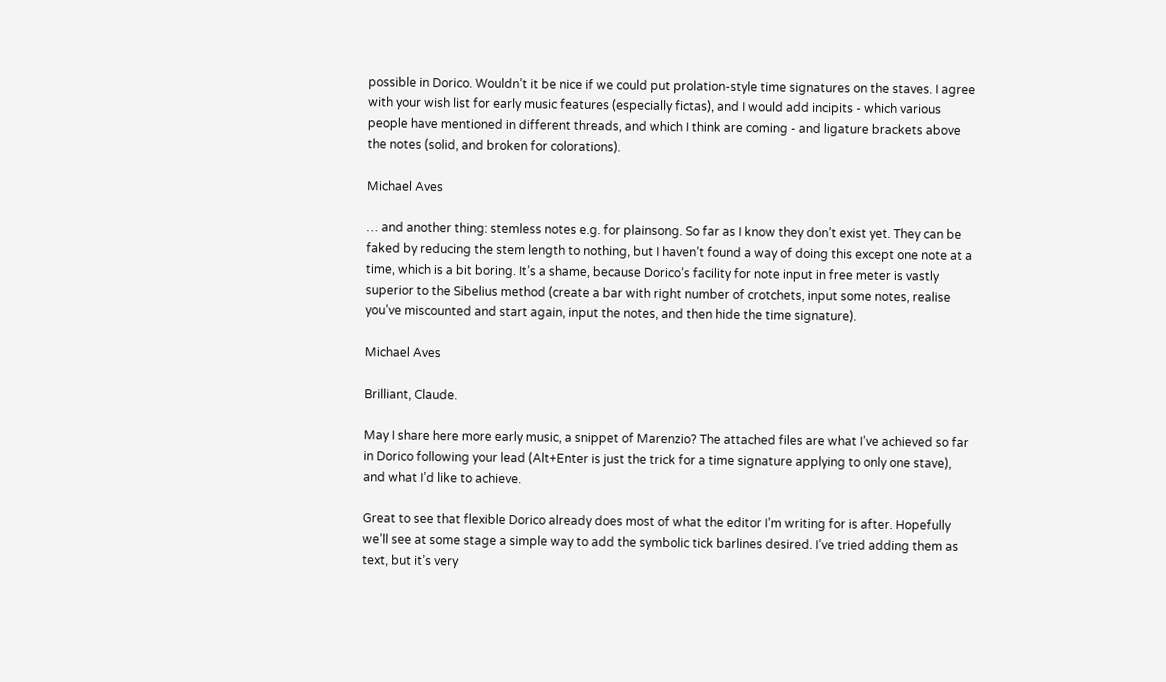possible in Dorico. Wouldn’t it be nice if we could put prolation-style time signatures on the staves. I agree with your wish list for early music features (especially fictas), and I would add incipits - which various people have mentioned in different threads, and which I think are coming - and ligature brackets above the notes (solid, and broken for colorations).

Michael Aves

… and another thing: stemless notes e.g. for plainsong. So far as I know they don’t exist yet. They can be faked by reducing the stem length to nothing, but I haven’t found a way of doing this except one note at a time, which is a bit boring. It’s a shame, because Dorico’s facility for note input in free meter is vastly superior to the Sibelius method (create a bar with right number of crotchets, input some notes, realise you’ve miscounted and start again, input the notes, and then hide the time signature).

Michael Aves

Brilliant, Claude.

May I share here more early music, a snippet of Marenzio? The attached files are what I’ve achieved so far in Dorico following your lead (Alt+Enter is just the trick for a time signature applying to only one stave), and what I’d like to achieve.

Great to see that flexible Dorico already does most of what the editor I’m writing for is after. Hopefully we’ll see at some stage a simple way to add the symbolic tick barlines desired. I’ve tried adding them as text, but it’s very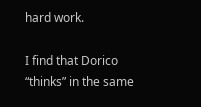hard work.

I find that Dorico “thinks” in the same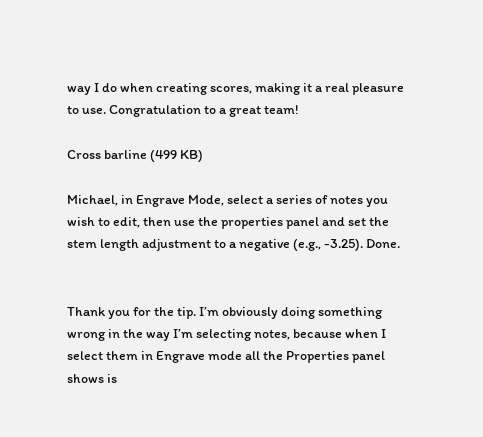way I do when creating scores, making it a real pleasure to use. Congratulation to a great team!

Cross barline (499 KB)

Michael, in Engrave Mode, select a series of notes you wish to edit, then use the properties panel and set the stem length adjustment to a negative (e.g., -3.25). Done.


Thank you for the tip. I’m obviously doing something wrong in the way I’m selecting notes, because when I select them in Engrave mode all the Properties panel shows is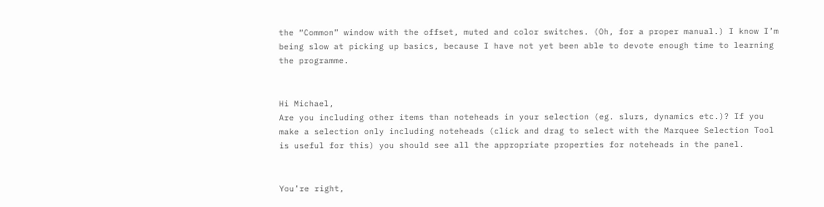the “Common” window with the offset, muted and color switches. (Oh, for a proper manual.) I know I’m being slow at picking up basics, because I have not yet been able to devote enough time to learning the programme.


Hi Michael,
Are you including other items than noteheads in your selection (eg. slurs, dynamics etc.)? If you make a selection only including noteheads (click and drag to select with the Marquee Selection Tool is useful for this) you should see all the appropriate properties for noteheads in the panel.


You’re right,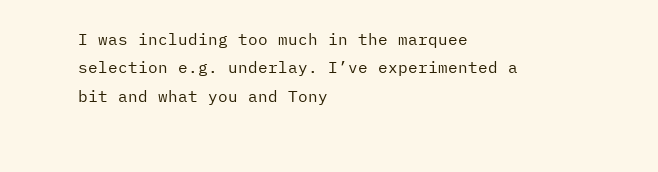I was including too much in the marquee selection e.g. underlay. I’ve experimented a bit and what you and Tony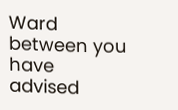Ward between you have advised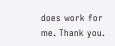does work for me. Thank you.